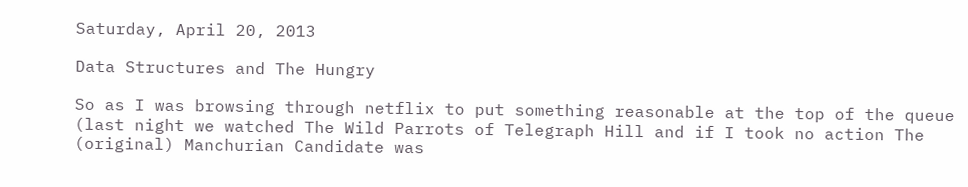Saturday, April 20, 2013

Data Structures and The Hungry

So as I was browsing through netflix to put something reasonable at the top of the queue (last night we watched The Wild Parrots of Telegraph Hill and if I took no action The (original) Manchurian Candidate was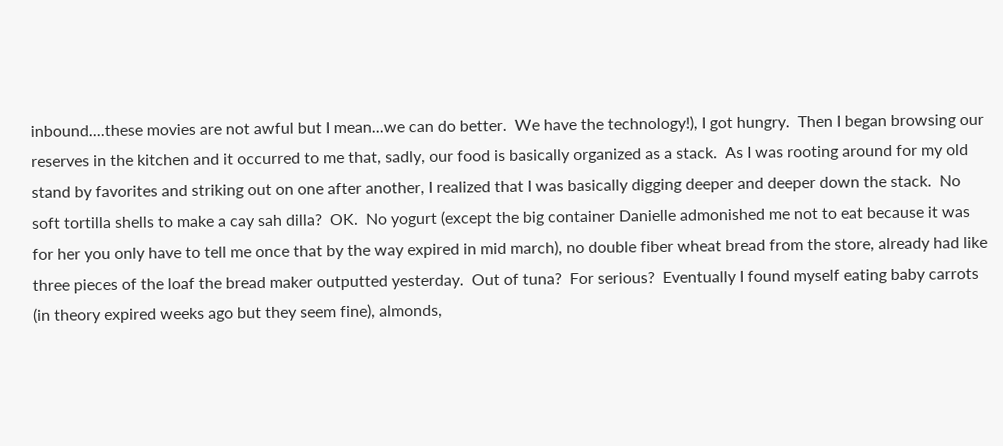inbound....these movies are not awful but I mean...we can do better.  We have the technology!), I got hungry.  Then I began browsing our reserves in the kitchen and it occurred to me that, sadly, our food is basically organized as a stack.  As I was rooting around for my old stand by favorites and striking out on one after another, I realized that I was basically digging deeper and deeper down the stack.  No soft tortilla shells to make a cay sah dilla?  OK.  No yogurt (except the big container Danielle admonished me not to eat because it was for her you only have to tell me once that by the way expired in mid march), no double fiber wheat bread from the store, already had like three pieces of the loaf the bread maker outputted yesterday.  Out of tuna?  For serious?  Eventually I found myself eating baby carrots (in theory expired weeks ago but they seem fine), almonds,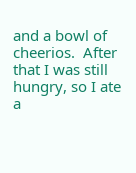and a bowl of cheerios.  After that I was still hungry, so I ate a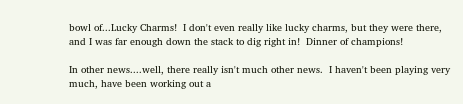bowl of...Lucky Charms!  I don't even really like lucky charms, but they were there, and I was far enough down the stack to dig right in!  Dinner of champions!

In other news....well, there really isn't much other news.  I haven't been playing very much, have been working out a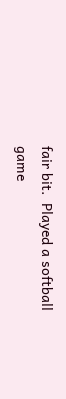fair bit.  Played a softball game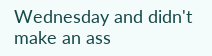Wednesday and didn't make an ass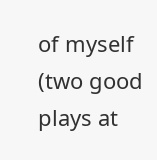of myself (two good plays at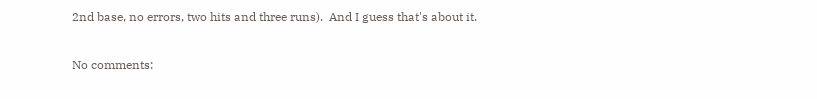2nd base, no errors, two hits and three runs).  And I guess that's about it.

No comments: